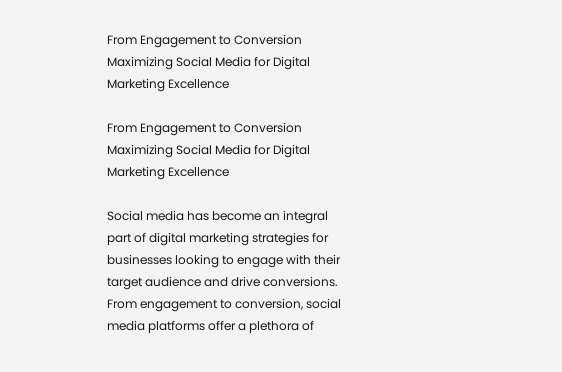From Engagement to Conversion Maximizing Social Media for Digital Marketing Excellence

From Engagement to Conversion Maximizing Social Media for Digital Marketing Excellence

Social media has become an integral part of digital marketing strategies for businesses looking to engage with their target audience and drive conversions. From engagement to conversion, social media platforms offer a plethora of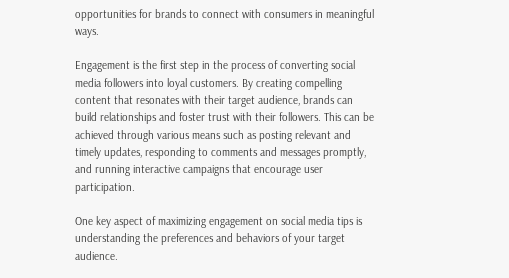opportunities for brands to connect with consumers in meaningful ways.

Engagement is the first step in the process of converting social media followers into loyal customers. By creating compelling content that resonates with their target audience, brands can build relationships and foster trust with their followers. This can be achieved through various means such as posting relevant and timely updates, responding to comments and messages promptly, and running interactive campaigns that encourage user participation.

One key aspect of maximizing engagement on social media tips is understanding the preferences and behaviors of your target audience.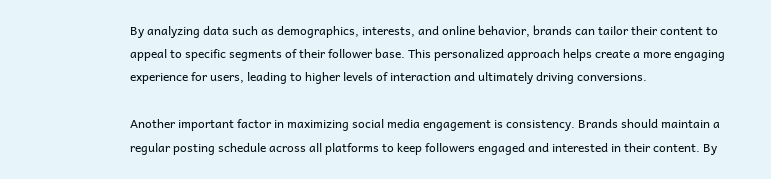By analyzing data such as demographics, interests, and online behavior, brands can tailor their content to appeal to specific segments of their follower base. This personalized approach helps create a more engaging experience for users, leading to higher levels of interaction and ultimately driving conversions.

Another important factor in maximizing social media engagement is consistency. Brands should maintain a regular posting schedule across all platforms to keep followers engaged and interested in their content. By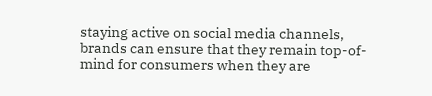staying active on social media channels, brands can ensure that they remain top-of-mind for consumers when they are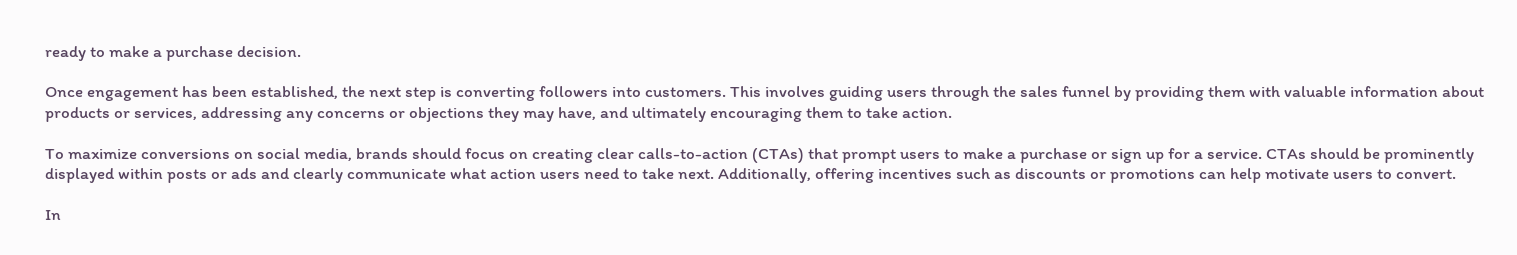ready to make a purchase decision.

Once engagement has been established, the next step is converting followers into customers. This involves guiding users through the sales funnel by providing them with valuable information about products or services, addressing any concerns or objections they may have, and ultimately encouraging them to take action.

To maximize conversions on social media, brands should focus on creating clear calls-to-action (CTAs) that prompt users to make a purchase or sign up for a service. CTAs should be prominently displayed within posts or ads and clearly communicate what action users need to take next. Additionally, offering incentives such as discounts or promotions can help motivate users to convert.

In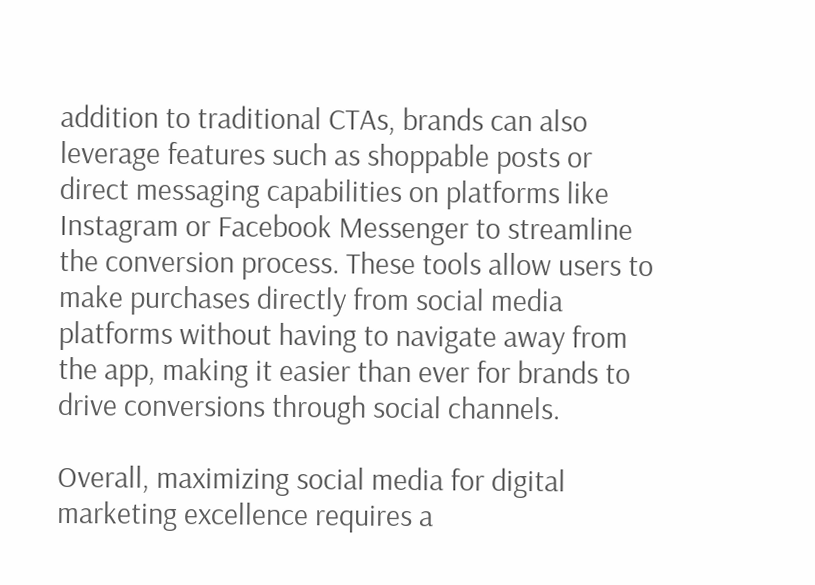addition to traditional CTAs, brands can also leverage features such as shoppable posts or direct messaging capabilities on platforms like Instagram or Facebook Messenger to streamline the conversion process. These tools allow users to make purchases directly from social media platforms without having to navigate away from the app, making it easier than ever for brands to drive conversions through social channels.

Overall, maximizing social media for digital marketing excellence requires a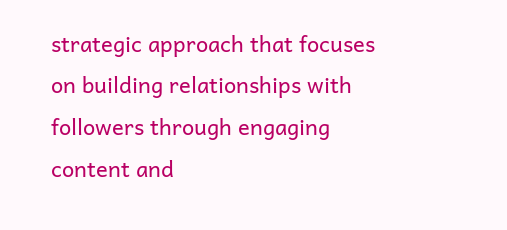strategic approach that focuses on building relationships with followers through engaging content and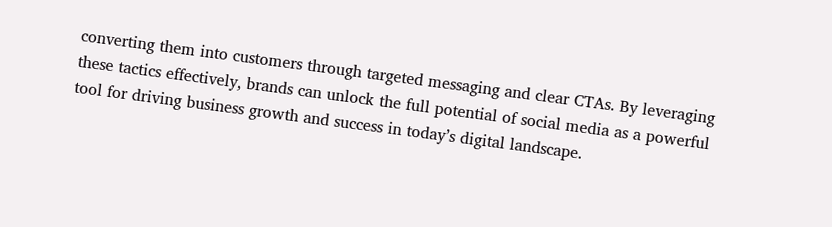converting them into customers through targeted messaging and clear CTAs. By leveraging these tactics effectively, brands can unlock the full potential of social media as a powerful tool for driving business growth and success in today’s digital landscape.